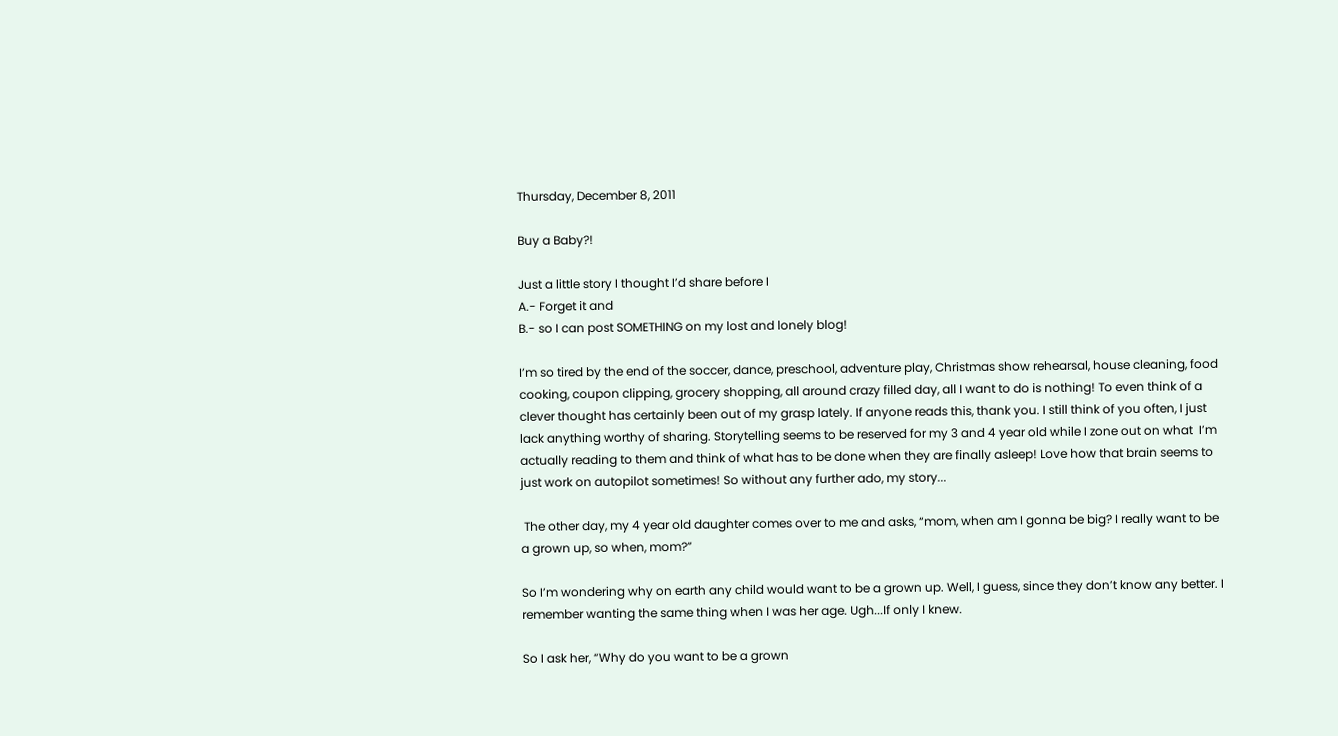Thursday, December 8, 2011

Buy a Baby?!

Just a little story I thought I’d share before I
A.- Forget it and
B.- so I can post SOMETHING on my lost and lonely blog!

I’m so tired by the end of the soccer, dance, preschool, adventure play, Christmas show rehearsal, house cleaning, food cooking, coupon clipping, grocery shopping, all around crazy filled day, all I want to do is nothing! To even think of a clever thought has certainly been out of my grasp lately. If anyone reads this, thank you. I still think of you often, I just lack anything worthy of sharing. Storytelling seems to be reserved for my 3 and 4 year old while I zone out on what  I’m actually reading to them and think of what has to be done when they are finally asleep! Love how that brain seems to just work on autopilot sometimes! So without any further ado, my story...

 The other day, my 4 year old daughter comes over to me and asks, “mom, when am I gonna be big? I really want to be a grown up, so when, mom?”

So I’m wondering why on earth any child would want to be a grown up. Well, I guess, since they don’t know any better. I remember wanting the same thing when I was her age. Ugh...If only I knew.

So I ask her, “Why do you want to be a grown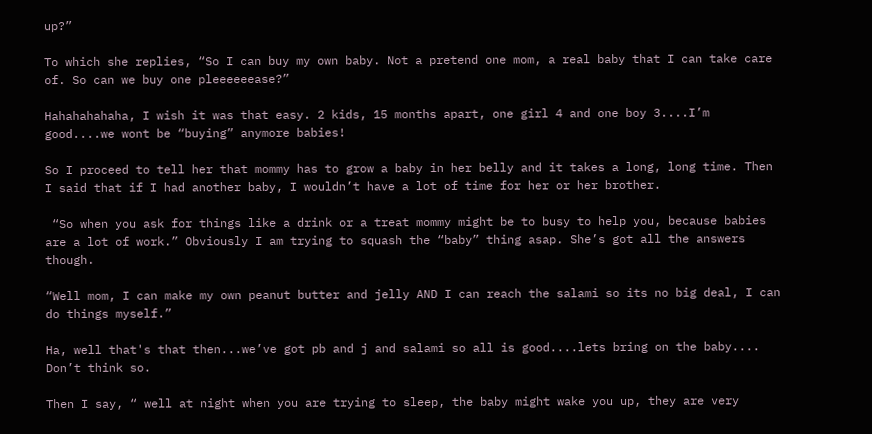up?”

To which she replies, “So I can buy my own baby. Not a pretend one mom, a real baby that I can take care of. So can we buy one pleeeeeease?”

Hahahahahaha, I wish it was that easy. 2 kids, 15 months apart, one girl 4 and one boy 3....I’m good....we wont be “buying” anymore babies!

So I proceed to tell her that mommy has to grow a baby in her belly and it takes a long, long time. Then I said that if I had another baby, I wouldn’t have a lot of time for her or her brother.

 “So when you ask for things like a drink or a treat mommy might be to busy to help you, because babies are a lot of work.” Obviously I am trying to squash the “baby” thing asap. She’s got all the answers though.

“Well mom, I can make my own peanut butter and jelly AND I can reach the salami so its no big deal, I can do things myself.”

Ha, well that's that then...we’ve got pb and j and salami so all is good....lets bring on the baby.... Don’t think so.

Then I say, “ well at night when you are trying to sleep, the baby might wake you up, they are very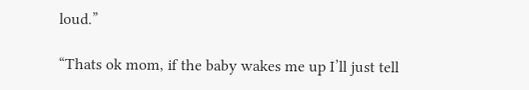loud.”

“Thats ok mom, if the baby wakes me up I’ll just tell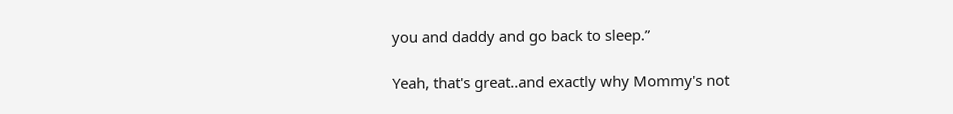you and daddy and go back to sleep.”

Yeah, that's great..and exactly why Mommy's not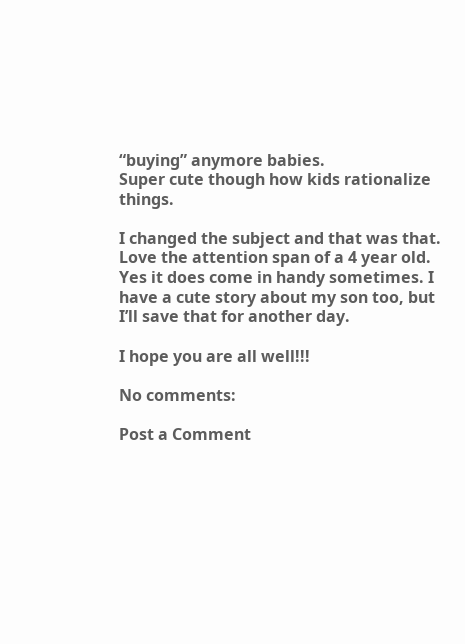“buying” anymore babies.
Super cute though how kids rationalize things.

I changed the subject and that was that. Love the attention span of a 4 year old. Yes it does come in handy sometimes. I have a cute story about my son too, but I’ll save that for another day.

I hope you are all well!!!

No comments:

Post a Comment